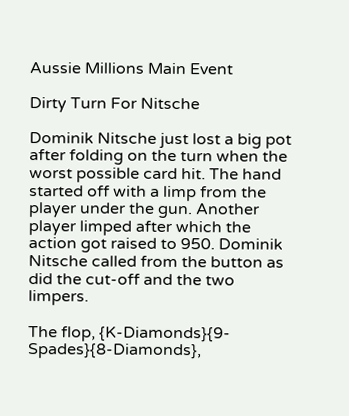Aussie Millions Main Event

Dirty Turn For Nitsche

Dominik Nitsche just lost a big pot after folding on the turn when the worst possible card hit. The hand started off with a limp from the player under the gun. Another player limped after which the action got raised to 950. Dominik Nitsche called from the button as did the cut-off and the two limpers.

The flop, {K-Diamonds}{9-Spades}{8-Diamonds},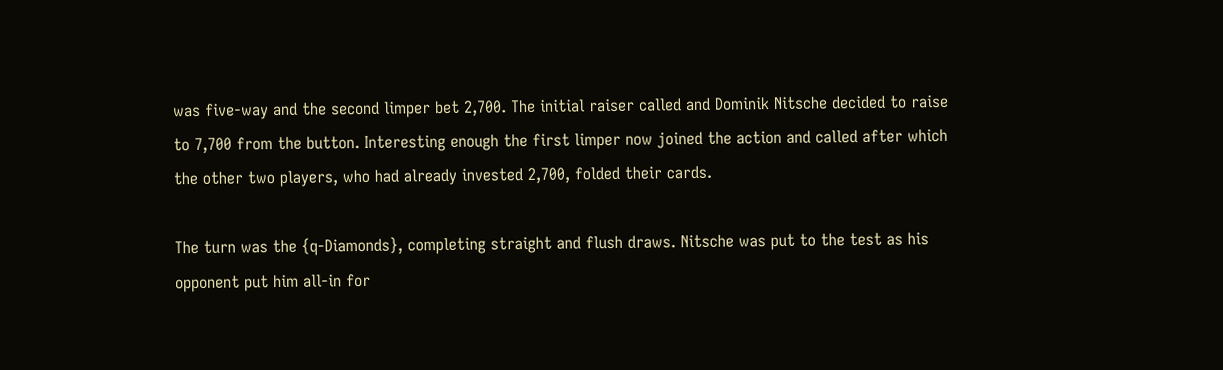was five-way and the second limper bet 2,700. The initial raiser called and Dominik Nitsche decided to raise to 7,700 from the button. Interesting enough the first limper now joined the action and called after which the other two players, who had already invested 2,700, folded their cards.

The turn was the {q-Diamonds}, completing straight and flush draws. Nitsche was put to the test as his opponent put him all-in for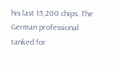his last 15,200 chips. The German professional tanked for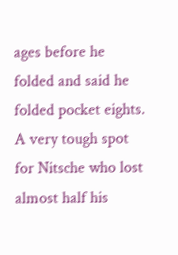ages before he folded and said he folded pocket eights. A very tough spot for Nitsche who lost almost half his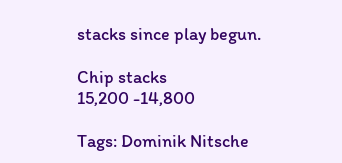stacks since play begun.

Chip stacks
15,200 -14,800

Tags: Dominik Nitsche